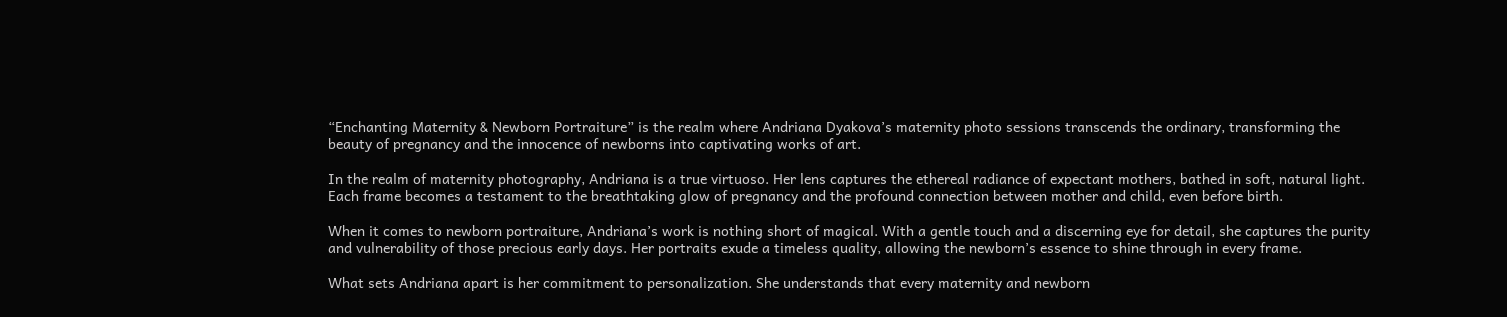“Enchanting Maternity & Newborn Portraiture” is the realm where Andriana Dyakova’s maternity photo sessions transcends the ordinary, transforming the beauty of pregnancy and the innocence of newborns into captivating works of art.

In the realm of maternity photography, Andriana is a true virtuoso. Her lens captures the ethereal radiance of expectant mothers, bathed in soft, natural light. Each frame becomes a testament to the breathtaking glow of pregnancy and the profound connection between mother and child, even before birth.

When it comes to newborn portraiture, Andriana’s work is nothing short of magical. With a gentle touch and a discerning eye for detail, she captures the purity and vulnerability of those precious early days. Her portraits exude a timeless quality, allowing the newborn’s essence to shine through in every frame.

What sets Andriana apart is her commitment to personalization. She understands that every maternity and newborn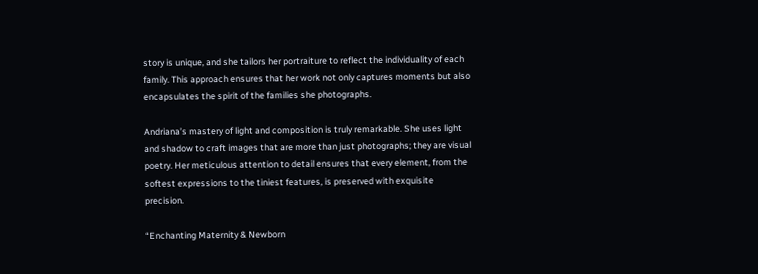story is unique, and she tailors her portraiture to reflect the individuality of each family. This approach ensures that her work not only captures moments but also encapsulates the spirit of the families she photographs.

Andriana’s mastery of light and composition is truly remarkable. She uses light and shadow to craft images that are more than just photographs; they are visual poetry. Her meticulous attention to detail ensures that every element, from the softest expressions to the tiniest features, is preserved with exquisite precision.

“Enchanting Maternity & Newborn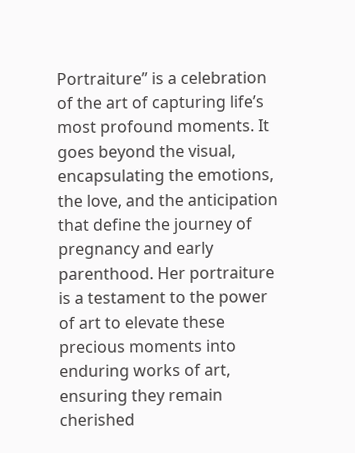Portraiture” is a celebration of the art of capturing life’s most profound moments. It goes beyond the visual, encapsulating the emotions, the love, and the anticipation that define the journey of pregnancy and early parenthood. Her portraiture is a testament to the power of art to elevate these precious moments into enduring works of art, ensuring they remain cherished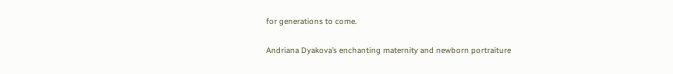for generations to come.

Andriana Dyakova’s enchanting maternity and newborn portraiture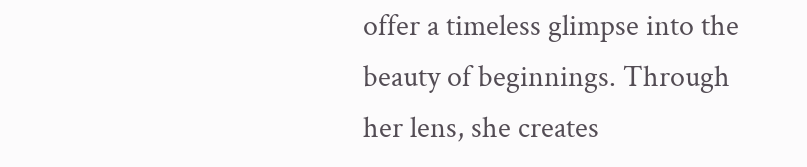offer a timeless glimpse into the beauty of beginnings. Through her lens, she creates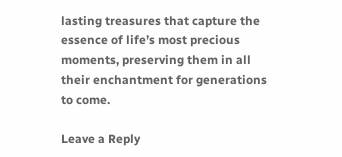lasting treasures that capture the essence of life’s most precious moments, preserving them in all their enchantment for generations to come.

Leave a Reply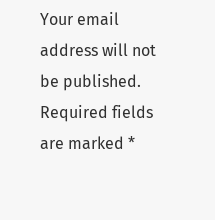Your email address will not be published. Required fields are marked *